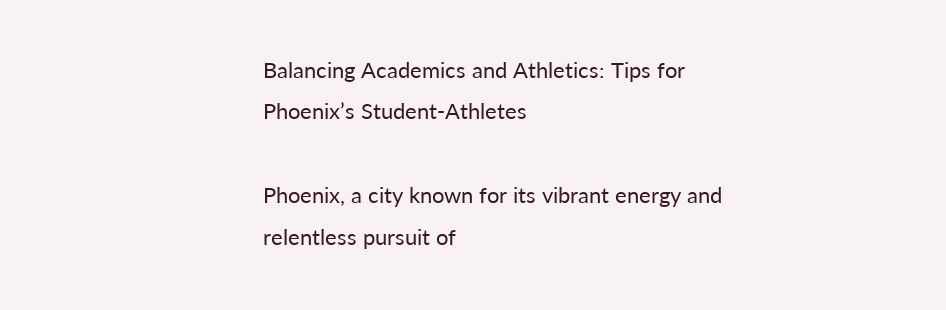Balancing Academics and Athletics: Tips for Phoenix’s Student-Athletes

Phoenix, a city known for its vibrant energy and relentless pursuit of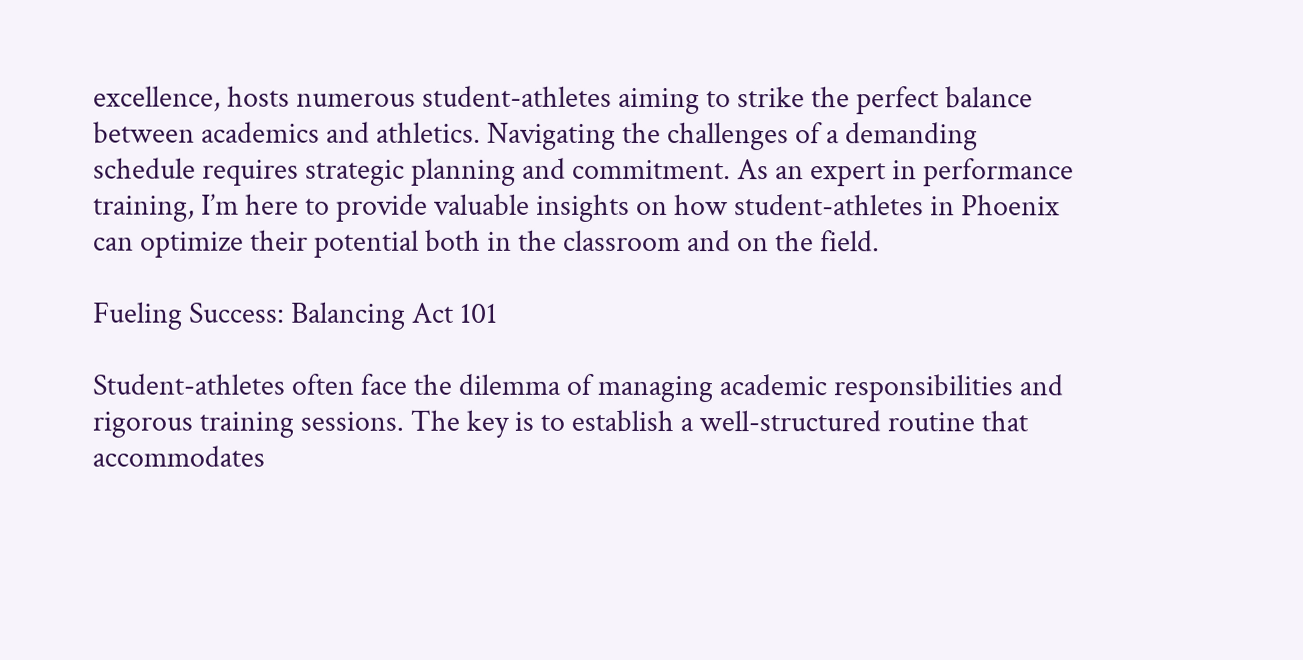excellence, hosts numerous student-athletes aiming to strike the perfect balance between academics and athletics. Navigating the challenges of a demanding schedule requires strategic planning and commitment. As an expert in performance training, I’m here to provide valuable insights on how student-athletes in Phoenix can optimize their potential both in the classroom and on the field.

Fueling Success: Balancing Act 101

Student-athletes often face the dilemma of managing academic responsibilities and rigorous training sessions. The key is to establish a well-structured routine that accommodates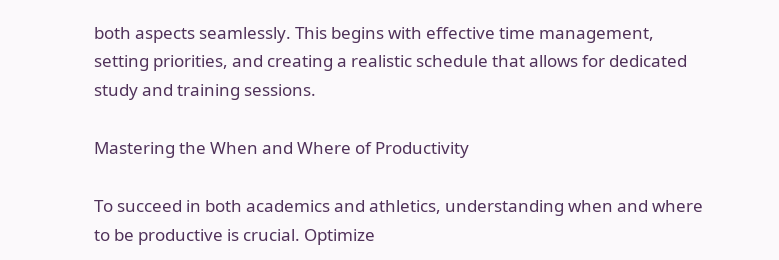both aspects seamlessly. This begins with effective time management, setting priorities, and creating a realistic schedule that allows for dedicated study and training sessions.

Mastering the When and Where of Productivity

To succeed in both academics and athletics, understanding when and where to be productive is crucial. Optimize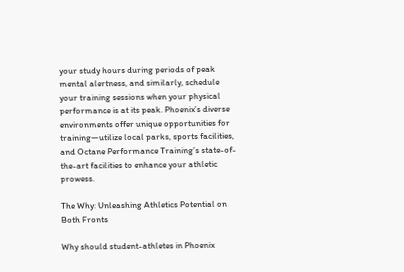your study hours during periods of peak mental alertness, and similarly, schedule your training sessions when your physical performance is at its peak. Phoenix’s diverse environments offer unique opportunities for training—utilize local parks, sports facilities, and Octane Performance Training’s state-of-the-art facilities to enhance your athletic prowess.

The Why: Unleashing Athletics Potential on Both Fronts

Why should student-athletes in Phoenix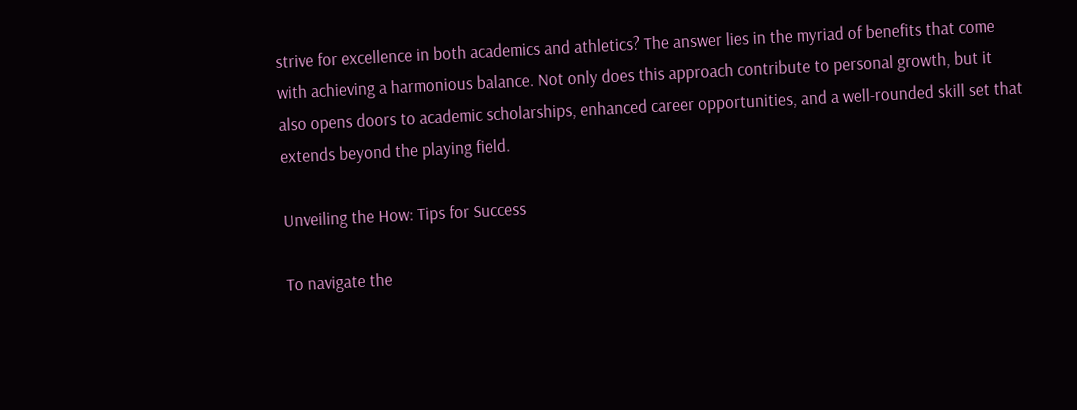strive for excellence in both academics and athletics? The answer lies in the myriad of benefits that come with achieving a harmonious balance. Not only does this approach contribute to personal growth, but it also opens doors to academic scholarships, enhanced career opportunities, and a well-rounded skill set that extends beyond the playing field.

Unveiling the How: Tips for Success

To navigate the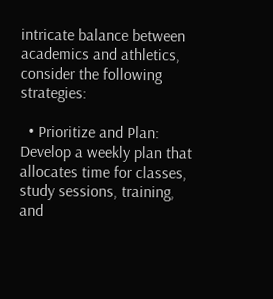intricate balance between academics and athletics, consider the following strategies:

  • Prioritize and Plan: Develop a weekly plan that allocates time for classes, study sessions, training, and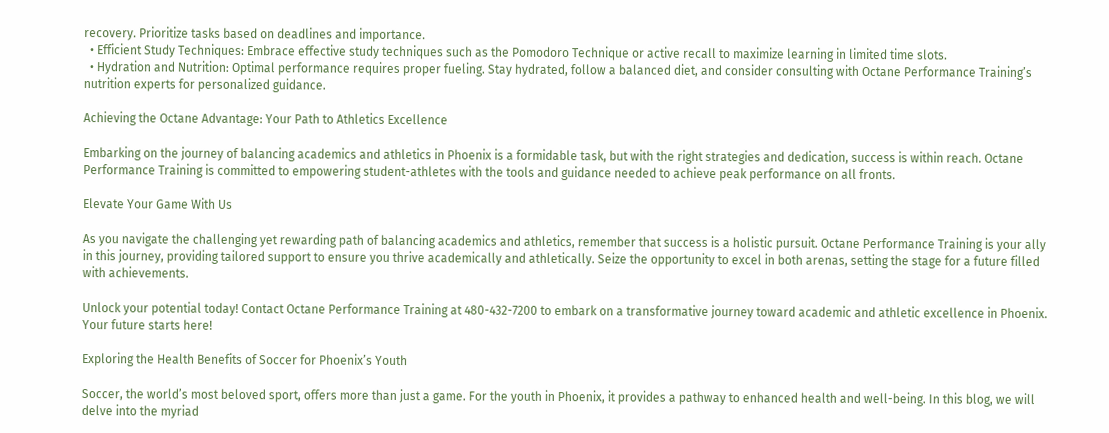recovery. Prioritize tasks based on deadlines and importance.
  • Efficient Study Techniques: Embrace effective study techniques such as the Pomodoro Technique or active recall to maximize learning in limited time slots.
  • Hydration and Nutrition: Optimal performance requires proper fueling. Stay hydrated, follow a balanced diet, and consider consulting with Octane Performance Training’s nutrition experts for personalized guidance.

Achieving the Octane Advantage: Your Path to Athletics Excellence

Embarking on the journey of balancing academics and athletics in Phoenix is a formidable task, but with the right strategies and dedication, success is within reach. Octane Performance Training is committed to empowering student-athletes with the tools and guidance needed to achieve peak performance on all fronts.

Elevate Your Game With Us

As you navigate the challenging yet rewarding path of balancing academics and athletics, remember that success is a holistic pursuit. Octane Performance Training is your ally in this journey, providing tailored support to ensure you thrive academically and athletically. Seize the opportunity to excel in both arenas, setting the stage for a future filled with achievements.

Unlock your potential today! Contact Octane Performance Training at 480-432-7200 to embark on a transformative journey toward academic and athletic excellence in Phoenix. Your future starts here!

Exploring the Health Benefits of Soccer for Phoenix’s Youth

Soccer, the world’s most beloved sport, offers more than just a game. For the youth in Phoenix, it provides a pathway to enhanced health and well-being. In this blog, we will delve into the myriad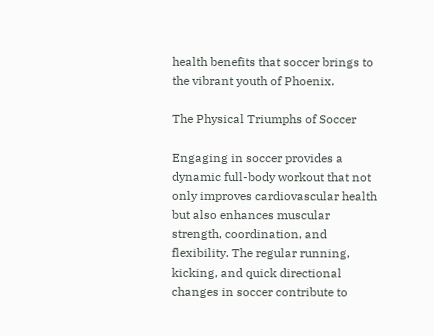health benefits that soccer brings to the vibrant youth of Phoenix.

The Physical Triumphs of Soccer

Engaging in soccer provides a dynamic full-body workout that not only improves cardiovascular health but also enhances muscular strength, coordination, and flexibility. The regular running, kicking, and quick directional changes in soccer contribute to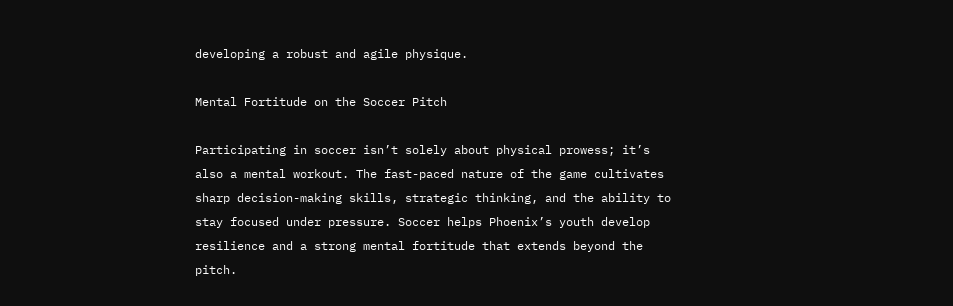developing a robust and agile physique.

Mental Fortitude on the Soccer Pitch

Participating in soccer isn’t solely about physical prowess; it’s also a mental workout. The fast-paced nature of the game cultivates sharp decision-making skills, strategic thinking, and the ability to stay focused under pressure. Soccer helps Phoenix’s youth develop resilience and a strong mental fortitude that extends beyond the pitch.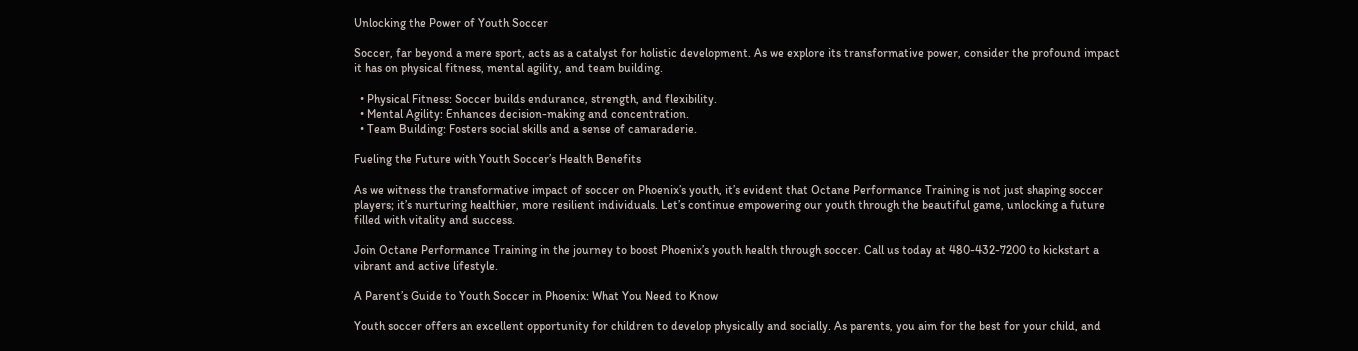Unlocking the Power of Youth Soccer

Soccer, far beyond a mere sport, acts as a catalyst for holistic development. As we explore its transformative power, consider the profound impact it has on physical fitness, mental agility, and team building.

  • Physical Fitness: Soccer builds endurance, strength, and flexibility.
  • Mental Agility: Enhances decision-making and concentration.
  • Team Building: Fosters social skills and a sense of camaraderie.

Fueling the Future with Youth Soccer’s Health Benefits

As we witness the transformative impact of soccer on Phoenix’s youth, it’s evident that Octane Performance Training is not just shaping soccer players; it’s nurturing healthier, more resilient individuals. Let’s continue empowering our youth through the beautiful game, unlocking a future filled with vitality and success.

Join Octane Performance Training in the journey to boost Phoenix’s youth health through soccer. Call us today at 480-432-7200 to kickstart a vibrant and active lifestyle.

A Parent’s Guide to Youth Soccer in Phoenix: What You Need to Know

Youth soccer offers an excellent opportunity for children to develop physically and socially. As parents, you aim for the best for your child, and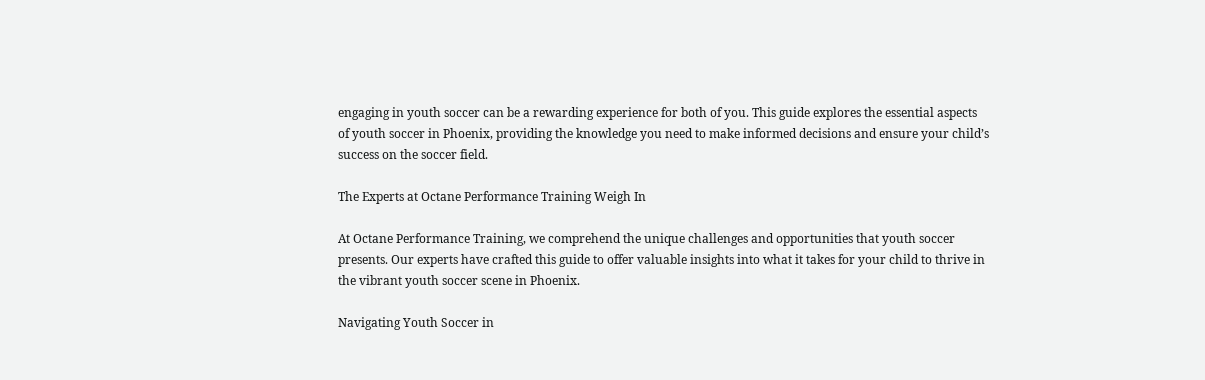engaging in youth soccer can be a rewarding experience for both of you. This guide explores the essential aspects of youth soccer in Phoenix, providing the knowledge you need to make informed decisions and ensure your child’s success on the soccer field.

The Experts at Octane Performance Training Weigh In

At Octane Performance Training, we comprehend the unique challenges and opportunities that youth soccer presents. Our experts have crafted this guide to offer valuable insights into what it takes for your child to thrive in the vibrant youth soccer scene in Phoenix.

Navigating Youth Soccer in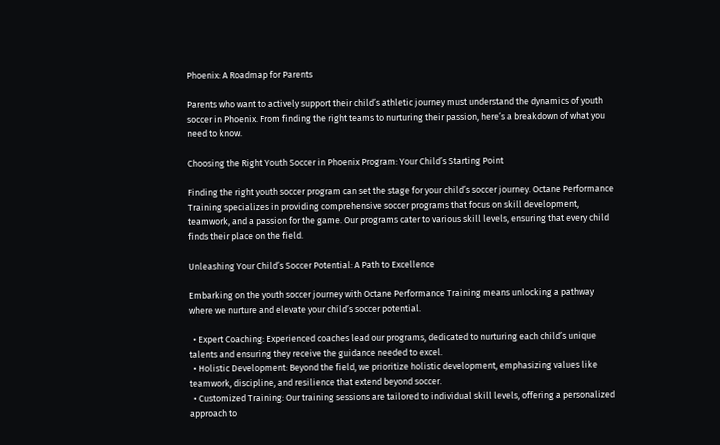Phoenix: A Roadmap for Parents

Parents who want to actively support their child’s athletic journey must understand the dynamics of youth soccer in Phoenix. From finding the right teams to nurturing their passion, here’s a breakdown of what you need to know.

Choosing the Right Youth Soccer in Phoenix Program: Your Child’s Starting Point

Finding the right youth soccer program can set the stage for your child’s soccer journey. Octane Performance Training specializes in providing comprehensive soccer programs that focus on skill development, teamwork, and a passion for the game. Our programs cater to various skill levels, ensuring that every child finds their place on the field.

Unleashing Your Child’s Soccer Potential: A Path to Excellence

Embarking on the youth soccer journey with Octane Performance Training means unlocking a pathway where we nurture and elevate your child’s soccer potential.

  • Expert Coaching: Experienced coaches lead our programs, dedicated to nurturing each child’s unique talents and ensuring they receive the guidance needed to excel.
  • Holistic Development: Beyond the field, we prioritize holistic development, emphasizing values like teamwork, discipline, and resilience that extend beyond soccer.
  • Customized Training: Our training sessions are tailored to individual skill levels, offering a personalized approach to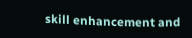skill enhancement and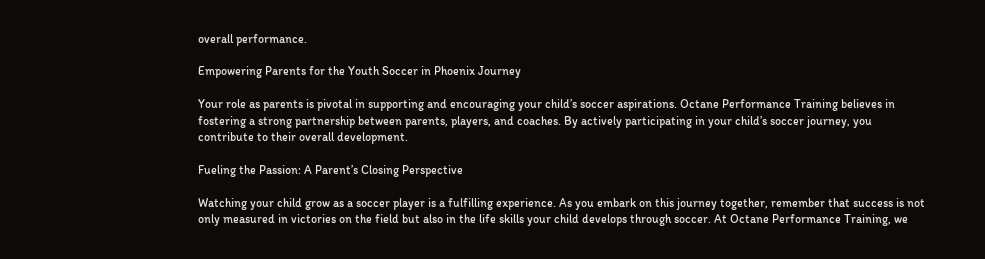overall performance.

Empowering Parents for the Youth Soccer in Phoenix Journey

Your role as parents is pivotal in supporting and encouraging your child’s soccer aspirations. Octane Performance Training believes in fostering a strong partnership between parents, players, and coaches. By actively participating in your child’s soccer journey, you contribute to their overall development.

Fueling the Passion: A Parent’s Closing Perspective

Watching your child grow as a soccer player is a fulfilling experience. As you embark on this journey together, remember that success is not only measured in victories on the field but also in the life skills your child develops through soccer. At Octane Performance Training, we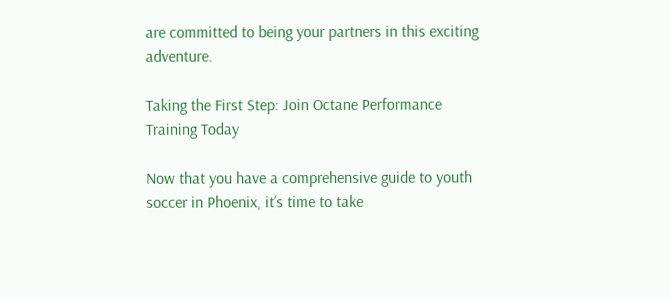are committed to being your partners in this exciting adventure.

Taking the First Step: Join Octane Performance Training Today

Now that you have a comprehensive guide to youth soccer in Phoenix, it’s time to take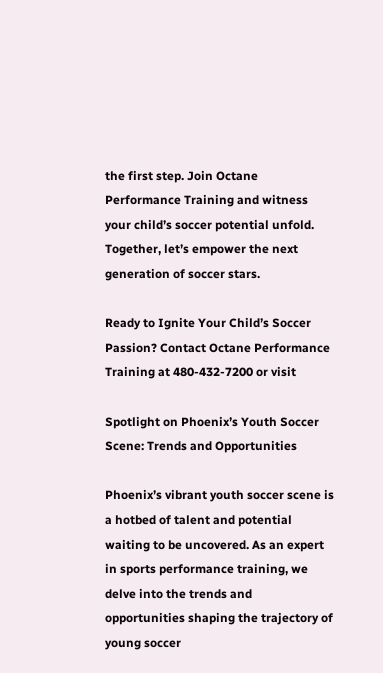the first step. Join Octane Performance Training and witness your child’s soccer potential unfold. Together, let’s empower the next generation of soccer stars.

Ready to Ignite Your Child’s Soccer Passion? Contact Octane Performance Training at 480-432-7200 or visit

Spotlight on Phoenix’s Youth Soccer Scene: Trends and Opportunities

Phoenix’s vibrant youth soccer scene is a hotbed of talent and potential waiting to be uncovered. As an expert in sports performance training, we delve into the trends and opportunities shaping the trajectory of young soccer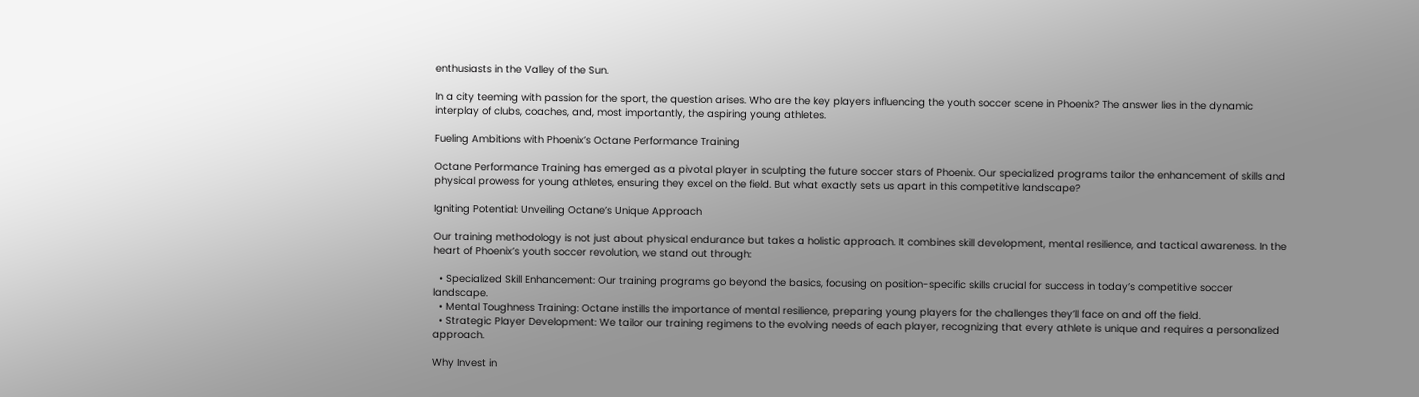enthusiasts in the Valley of the Sun.

In a city teeming with passion for the sport, the question arises. Who are the key players influencing the youth soccer scene in Phoenix? The answer lies in the dynamic interplay of clubs, coaches, and, most importantly, the aspiring young athletes.

Fueling Ambitions with Phoenix’s Octane Performance Training

Octane Performance Training has emerged as a pivotal player in sculpting the future soccer stars of Phoenix. Our specialized programs tailor the enhancement of skills and physical prowess for young athletes, ensuring they excel on the field. But what exactly sets us apart in this competitive landscape?

Igniting Potential: Unveiling Octane’s Unique Approach

Our training methodology is not just about physical endurance but takes a holistic approach. It combines skill development, mental resilience, and tactical awareness. In the heart of Phoenix’s youth soccer revolution, we stand out through:

  • Specialized Skill Enhancement: Our training programs go beyond the basics, focusing on position-specific skills crucial for success in today’s competitive soccer landscape.
  • Mental Toughness Training: Octane instills the importance of mental resilience, preparing young players for the challenges they’ll face on and off the field.
  • Strategic Player Development: We tailor our training regimens to the evolving needs of each player, recognizing that every athlete is unique and requires a personalized approach.

Why Invest in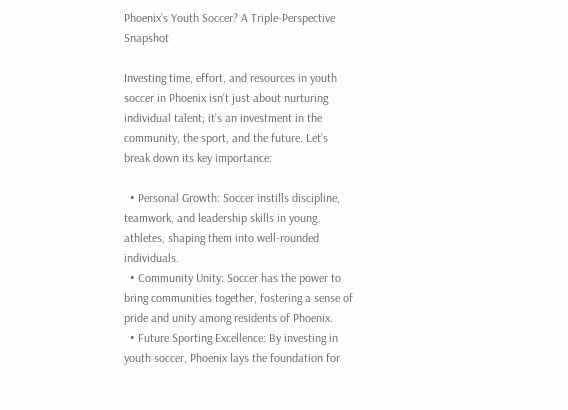Phoenix’s Youth Soccer? A Triple-Perspective Snapshot

Investing time, effort, and resources in youth soccer in Phoenix isn’t just about nurturing individual talent; it’s an investment in the community, the sport, and the future. Let’s break down its key importance:

  • Personal Growth: Soccer instills discipline, teamwork, and leadership skills in young athletes, shaping them into well-rounded individuals.
  • Community Unity: Soccer has the power to bring communities together, fostering a sense of pride and unity among residents of Phoenix.
  • Future Sporting Excellence: By investing in youth soccer, Phoenix lays the foundation for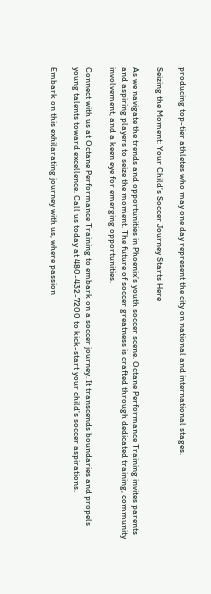producing top-tier athletes who may one day represent the city on national and international stages.

Seizing the Moment: Your Child’s Soccer Journey Starts Here

As we navigate the trends and opportunities in Phoenix’s youth soccer scene. Octane Performance Training invites parents and aspiring players to seize the moment. The future of soccer greatness is crafted through dedicated training, community involvement, and a keen eye for emerging opportunities.

Connect with us at Octane Performance Training to embark on a soccer journey. It transcends boundaries and propels young talents toward excellence. Call us today at 480-432-7200 to kick-start your child’s soccer aspirations.

Embark on this exhilarating journey with us, where passion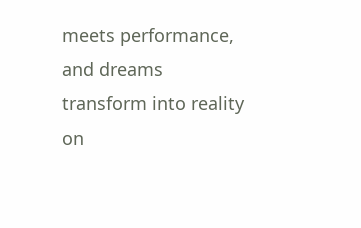meets performance, and dreams transform into reality on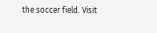the soccer field. Visit